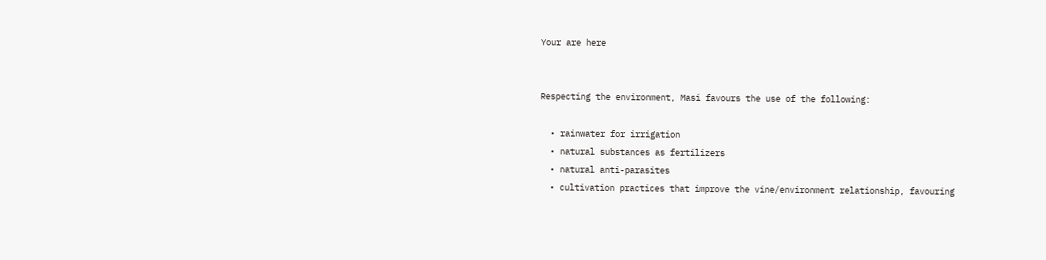Your are here


Respecting the environment, Masi favours the use of the following:

  • rainwater for irrigation
  • natural substances as fertilizers
  • natural anti-parasites
  • cultivation practices that improve the vine/environment relationship, favouring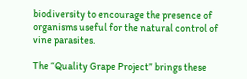biodiversity to encourage the presence of organisms useful for the natural control of vine parasites.

The “Quality Grape Project” brings these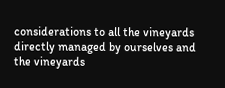considerations to all the vineyards directly managed by ourselves and the vineyards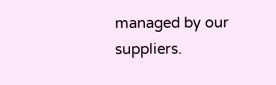managed by our suppliers.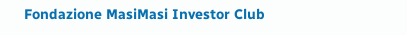Fondazione MasiMasi Investor Club